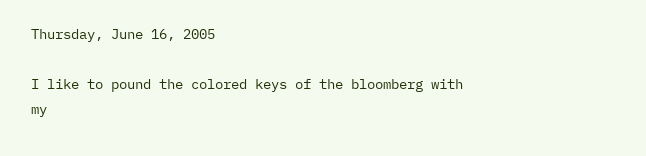Thursday, June 16, 2005

I like to pound the colored keys of the bloomberg with my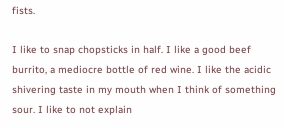fists.

I like to snap chopsticks in half. I like a good beef burrito, a mediocre bottle of red wine. I like the acidic shivering taste in my mouth when I think of something sour. I like to not explain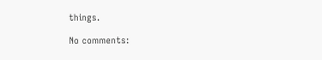things.

No comments: